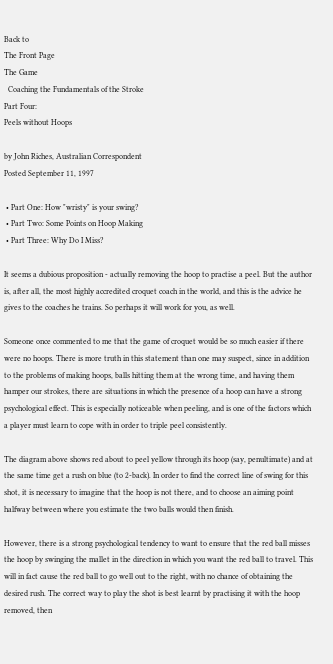Back to
The Front Page
The Game
  Coaching the Fundamentals of the Stroke
Part Four:
Peels without Hoops

by John Riches, Australian Correspondent
Posted September 11, 1997

 • Part One: How "wristy" is your swing?
 • Part Two: Some Points on Hoop Making
 • Part Three: Why Do I Miss?

It seems a dubious proposition - actually removing the hoop to practise a peel. But the author is, after all, the most highly accredited croquet coach in the world, and this is the advice he gives to the coaches he trains. So perhaps it will work for you, as well.

Someone once commented to me that the game of croquet would be so much easier if there were no hoops. There is more truth in this statement than one may suspect, since in addition to the problems of making hoops, balls hitting them at the wrong time, and having them hamper our strokes, there are situations in which the presence of a hoop can have a strong psychological effect. This is especially noticeable when peeling, and is one of the factors which a player must learn to cope with in order to triple peel consistently.

The diagram above shows red about to peel yellow through its hoop (say, penultimate) and at the same time get a rush on blue (to 2-back). In order to find the correct line of swing for this shot, it is necessary to imagine that the hoop is not there, and to choose an aiming point halfway between where you estimate the two balls would then finish.

However, there is a strong psychological tendency to want to ensure that the red ball misses the hoop by swinging the mallet in the direction in which you want the red ball to travel. This will in fact cause the red ball to go well out to the right, with no chance of obtaining the desired rush. The correct way to play the shot is best learnt by practising it with the hoop removed, then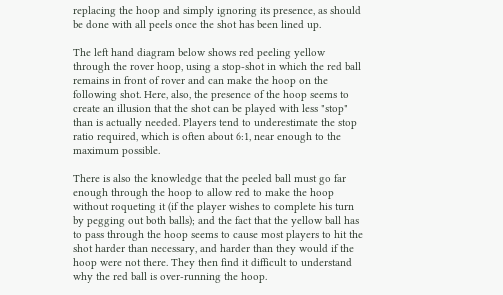replacing the hoop and simply ignoring its presence, as should be done with all peels once the shot has been lined up.

The left hand diagram below shows red peeling yellow through the rover hoop, using a stop-shot in which the red ball remains in front of rover and can make the hoop on the following shot. Here, also, the presence of the hoop seems to create an illusion that the shot can be played with less "stop" than is actually needed. Players tend to underestimate the stop ratio required, which is often about 6:1, near enough to the maximum possible.

There is also the knowledge that the peeled ball must go far enough through the hoop to allow red to make the hoop without roqueting it (if the player wishes to complete his turn by pegging out both balls); and the fact that the yellow ball has to pass through the hoop seems to cause most players to hit the shot harder than necessary, and harder than they would if the hoop were not there. They then find it difficult to understand why the red ball is over-running the hoop.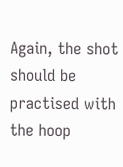Again, the shot should be practised with the hoop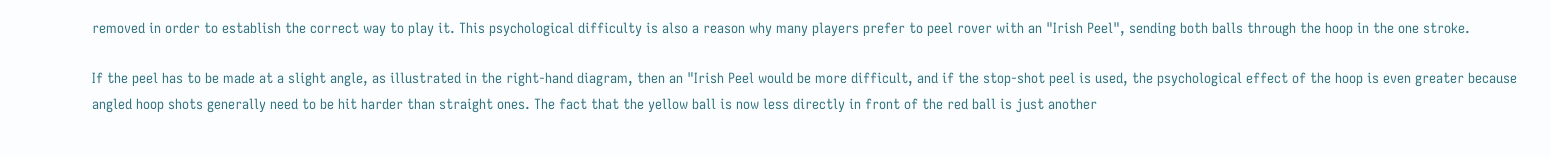removed in order to establish the correct way to play it. This psychological difficulty is also a reason why many players prefer to peel rover with an "Irish Peel", sending both balls through the hoop in the one stroke.

If the peel has to be made at a slight angle, as illustrated in the right-hand diagram, then an "Irish Peel would be more difficult, and if the stop-shot peel is used, the psychological effect of the hoop is even greater because angled hoop shots generally need to be hit harder than straight ones. The fact that the yellow ball is now less directly in front of the red ball is just another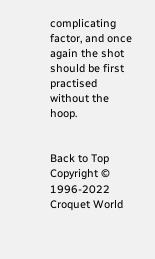complicating factor, and once again the shot should be first practised without the hoop.


Back to Top   Copyright © 1996-2022 Croquet World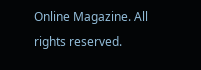Online Magazine. All rights reserved.